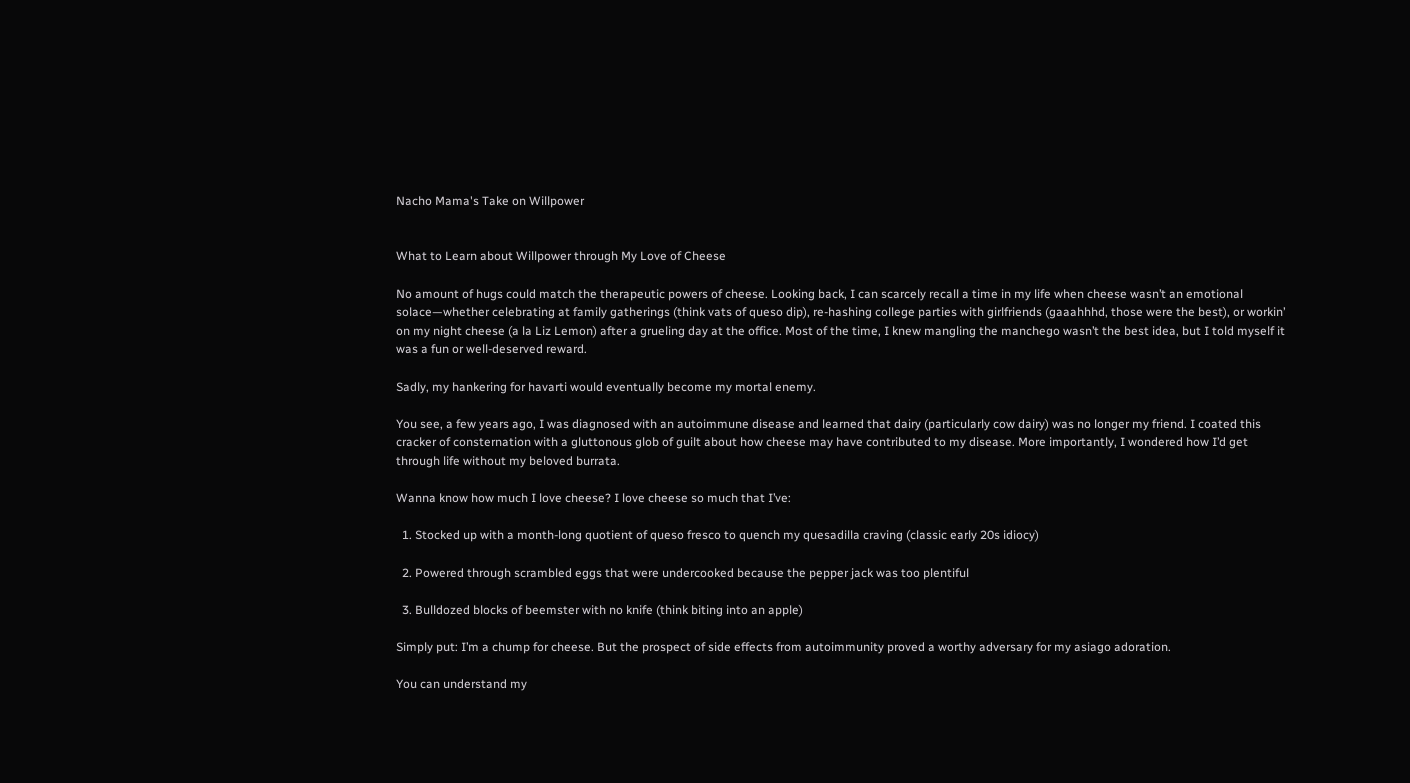Nacho Mama's Take on Willpower


What to Learn about Willpower through My Love of Cheese

No amount of hugs could match the therapeutic powers of cheese. Looking back, I can scarcely recall a time in my life when cheese wasn’t an emotional solace—whether celebrating at family gatherings (think vats of queso dip), re-hashing college parties with girlfriends (gaaahhhd, those were the best), or workin’ on my night cheese (a la Liz Lemon) after a grueling day at the office. Most of the time, I knew mangling the manchego wasn’t the best idea, but I told myself it was a fun or well-deserved reward.

Sadly, my hankering for havarti would eventually become my mortal enemy.

You see, a few years ago, I was diagnosed with an autoimmune disease and learned that dairy (particularly cow dairy) was no longer my friend. I coated this cracker of consternation with a gluttonous glob of guilt about how cheese may have contributed to my disease. More importantly, I wondered how I’d get through life without my beloved burrata.

Wanna know how much I love cheese? I love cheese so much that I’ve:

  1. Stocked up with a month-long quotient of queso fresco to quench my quesadilla craving (classic early 20s idiocy)

  2. Powered through scrambled eggs that were undercooked because the pepper jack was too plentiful

  3. Bulldozed blocks of beemster with no knife (think biting into an apple)

Simply put: I’m a chump for cheese. But the prospect of side effects from autoimmunity proved a worthy adversary for my asiago adoration.

You can understand my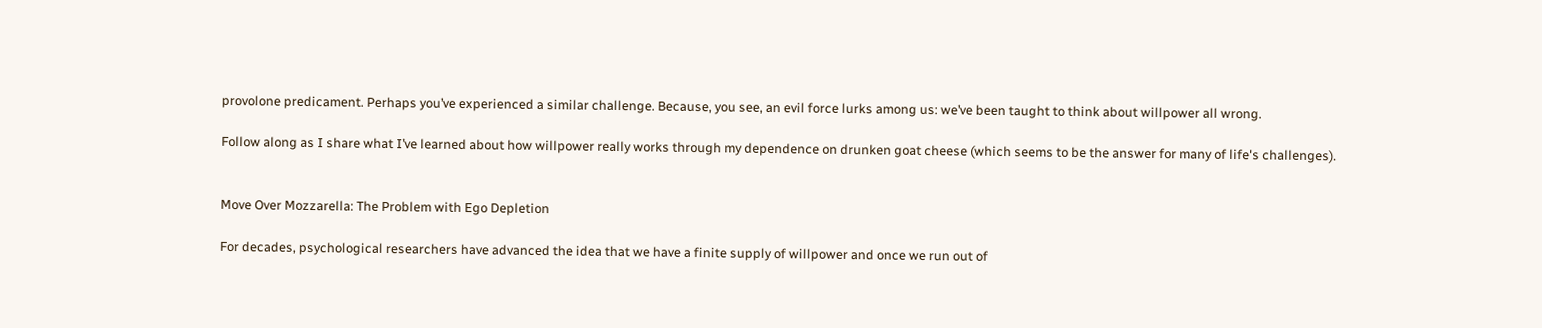provolone predicament. Perhaps you’ve experienced a similar challenge. Because, you see, an evil force lurks among us: we’ve been taught to think about willpower all wrong.

Follow along as I share what I’ve learned about how willpower really works through my dependence on drunken goat cheese (which seems to be the answer for many of life's challenges).


Move Over Mozzarella: The Problem with Ego Depletion

For decades, psychological researchers have advanced the idea that we have a finite supply of willpower and once we run out of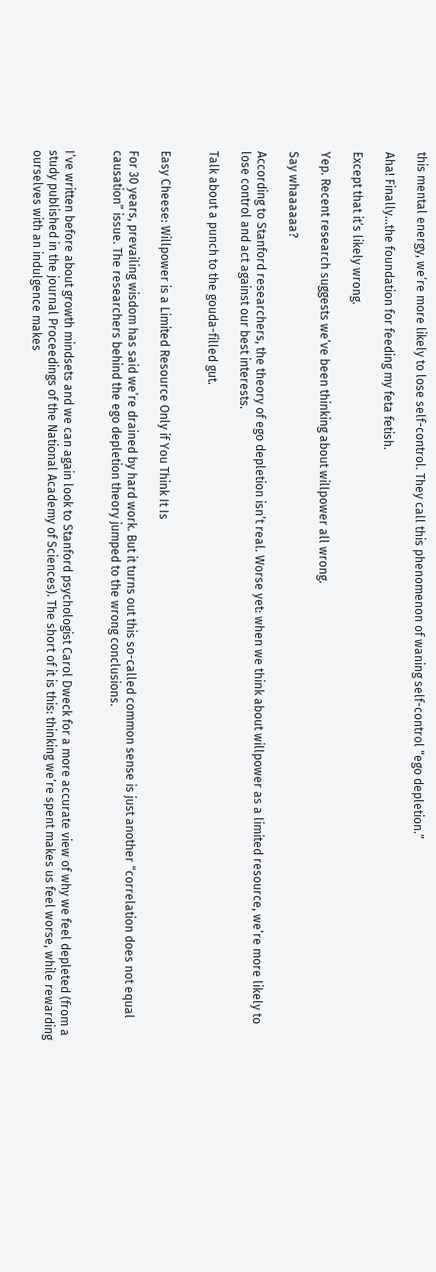this mental energy, we’re more likely to lose self-control. They call this phenomenon of waning self-control “ego depletion.”

Aha! Finally…the foundation for feeding my feta fetish.

Except that it’s likely wrong.

Yep. Recent research suggests we’ve been thinking about willpower all wrong.

Say whaaaaaa?

According to Stanford researchers, the theory of ego depletion isn’t real. Worse yet: when we think about willpower as a limited resource, we’re more likely to lose control and act against our best interests.

Talk about a punch to the gouda-filled gut.


Easy Cheese: Willpower is a Limited Resource Only if You Think It Is

For 30 years, prevailing wisdom has said we’re drained by hard work. But it turns out this so-called common sense is just another “correlation does not equal causation” issue. The researchers behind the ego depletion theory jumped to the wrong conclusions.


I’ve written before about growth mindsets and we can again look to Stanford psychologist Carol Dweck for a more accurate view of why we feel depleted (from a study published in the journal Proceedings of the National Academy of Sciences). The short of it is this: thinking we’re spent makes us feel worse, while rewarding ourselves with an indulgence makes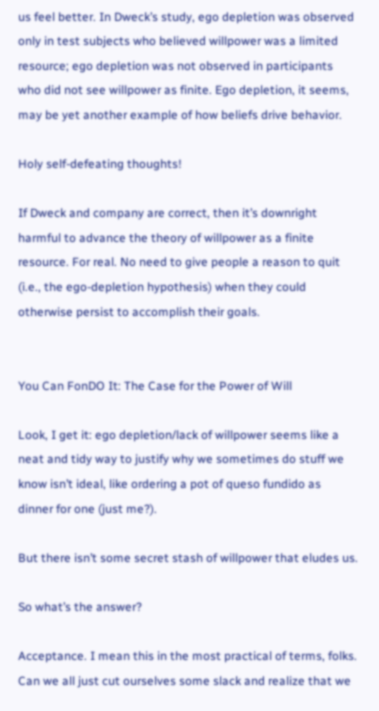us feel better. In Dweck’s study, ego depletion was observed only in test subjects who believed willpower was a limited resource; ego depletion was not observed in participants who did not see willpower as finite. Ego depletion, it seems, may be yet another example of how beliefs drive behavior.

Holy self-defeating thoughts!

If Dweck and company are correct, then it’s downright harmful to advance the theory of willpower as a finite resource. For real. No need to give people a reason to quit (i.e., the ego-depletion hypothesis) when they could otherwise persist to accomplish their goals.


You Can FonDO It: The Case for the Power of Will

Look, I get it: ego depletion/lack of willpower seems like a neat and tidy way to justify why we sometimes do stuff we know isn’t ideal, like ordering a pot of queso fundido as dinner for one (just me?).

But there isn’t some secret stash of willpower that eludes us.

So what’s the answer?

Acceptance. I mean this in the most practical of terms, folks. Can we all just cut ourselves some slack and realize that we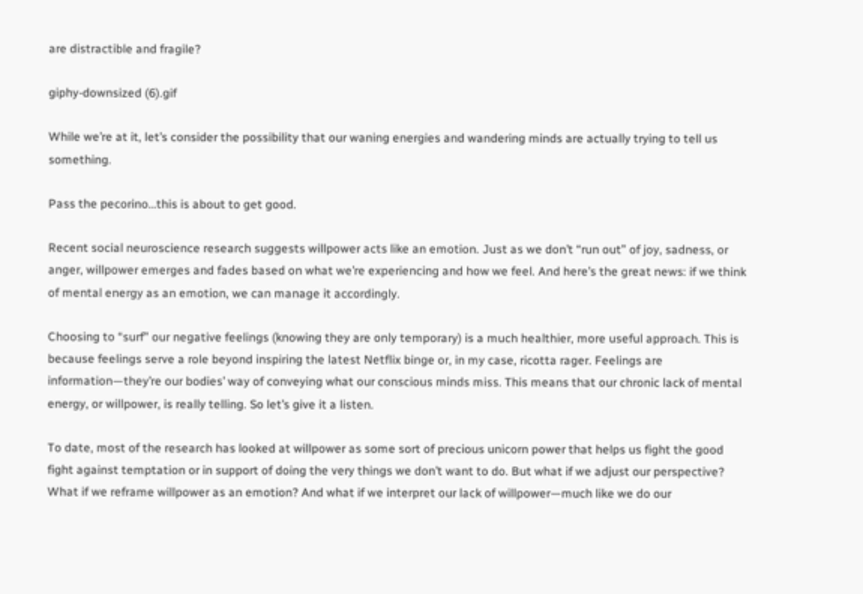are distractible and fragile?

giphy-downsized (6).gif

While we’re at it, let’s consider the possibility that our waning energies and wandering minds are actually trying to tell us something.

Pass the pecorino…this is about to get good.

Recent social neuroscience research suggests willpower acts like an emotion. Just as we don’t “run out” of joy, sadness, or anger, willpower emerges and fades based on what we’re experiencing and how we feel. And here’s the great news: if we think of mental energy as an emotion, we can manage it accordingly.

Choosing to “surf” our negative feelings (knowing they are only temporary) is a much healthier, more useful approach. This is because feelings serve a role beyond inspiring the latest Netflix binge or, in my case, ricotta rager. Feelings are information—they’re our bodies’ way of conveying what our conscious minds miss. This means that our chronic lack of mental energy, or willpower, is really telling. So let’s give it a listen.

To date, most of the research has looked at willpower as some sort of precious unicorn power that helps us fight the good fight against temptation or in support of doing the very things we don’t want to do. But what if we adjust our perspective? What if we reframe willpower as an emotion? And what if we interpret our lack of willpower—much like we do our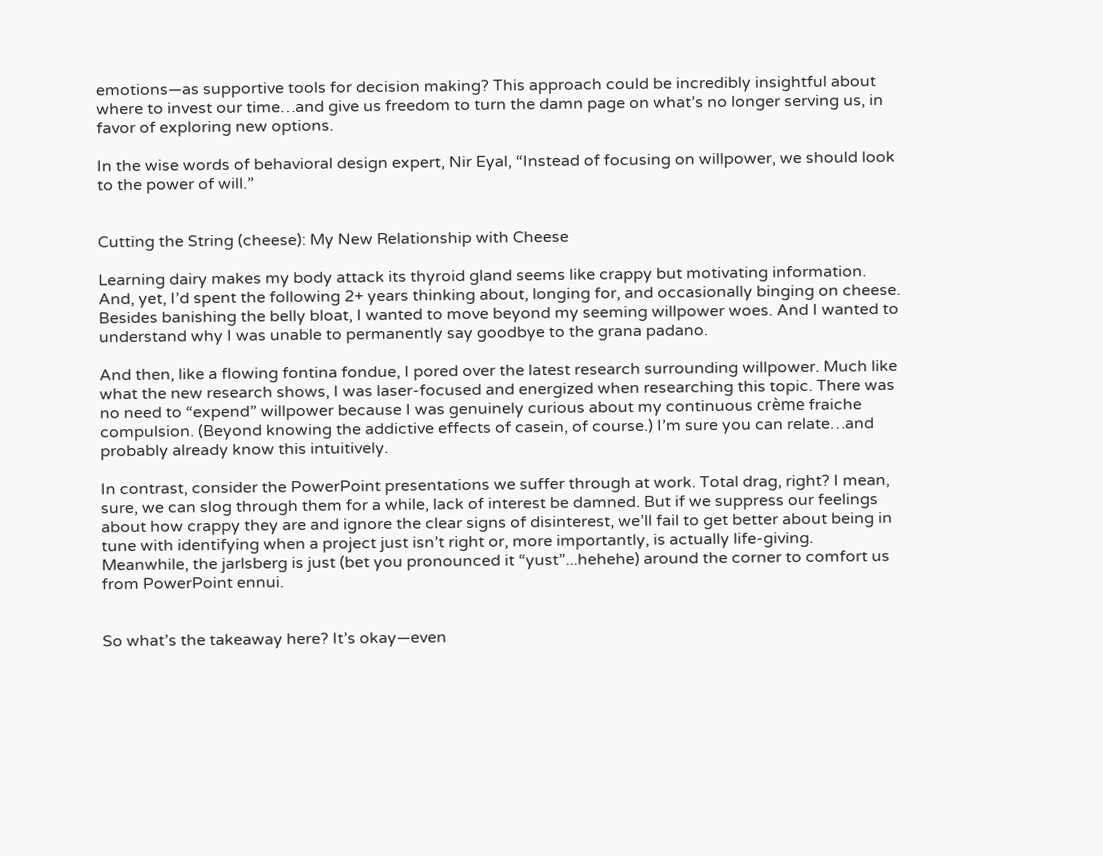emotions—as supportive tools for decision making? This approach could be incredibly insightful about where to invest our time…and give us freedom to turn the damn page on what’s no longer serving us, in favor of exploring new options.

In the wise words of behavioral design expert, Nir Eyal, “Instead of focusing on willpower, we should look to the power of will.”


Cutting the String (cheese): My New Relationship with Cheese

Learning dairy makes my body attack its thyroid gland seems like crappy but motivating information. And, yet, I’d spent the following 2+ years thinking about, longing for, and occasionally binging on cheese. Besides banishing the belly bloat, I wanted to move beyond my seeming willpower woes. And I wanted to understand why I was unable to permanently say goodbye to the grana padano.

And then, like a flowing fontina fondue, I pored over the latest research surrounding willpower. Much like what the new research shows, I was laser-focused and energized when researching this topic. There was no need to “expend” willpower because I was genuinely curious about my continuous crème fraiche compulsion. (Beyond knowing the addictive effects of casein, of course.) I’m sure you can relate…and probably already know this intuitively.

In contrast, consider the PowerPoint presentations we suffer through at work. Total drag, right? I mean, sure, we can slog through them for a while, lack of interest be damned. But if we suppress our feelings about how crappy they are and ignore the clear signs of disinterest, we’ll fail to get better about being in tune with identifying when a project just isn’t right or, more importantly, is actually life-giving. Meanwhile, the jarlsberg is just (bet you pronounced it “yust”...hehehe) around the corner to comfort us from PowerPoint ennui.


So what’s the takeaway here? It’s okay—even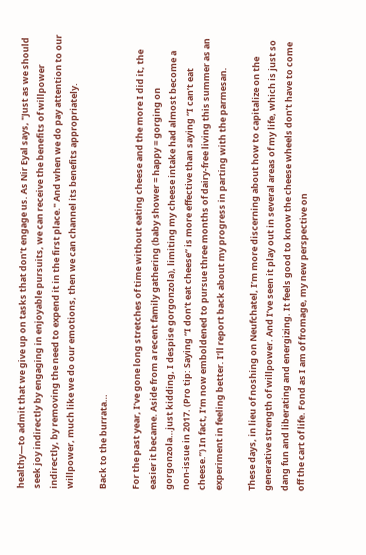healthy—to admit that we give up on tasks that don’t engage us. As Nir Eyal says, "Just as we should seek joy indirectly by engaging in enjoyable pursuits, we can receive the benefits of willpower indirectly, by removing the need to expend it in the first place." And when we do pay attention to our willpower, much like we do our emotions, then we can channel its benefits appropriately.

Back to the burrata…

For the past year, I’ve gone long stretches of time without eating cheese and the more I did it, the easier it became. Aside from a recent family gathering (baby shower = happy = gorging on gorgonzola…just kidding, I despise gorgonzola), limiting my cheese intake had almost become a non-issue in 2017. (Pro tip: Saying “I don’t eat cheese” is more effective than saying “I can’t eat cheese.”) In fact, I’m now emboldened to pursue three months of dairy-free living this summer as an experiment in feeling better. I’ll report back about my progress in parting with the parmesan.

These days, in lieu of noshing on Neufchatel, I’m more discerning about how to capitalize on the generative strength of willpower. And I’ve seen it play out in several areas of my life, which is just so dang fun and liberating and energizing. It feels good to know the cheese wheels don’t have to come off the cart of life. Fond as I am of fromage, my new perspective on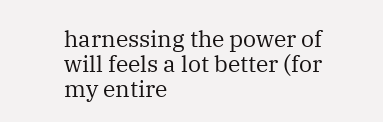harnessing the power of will feels a lot better (for my entire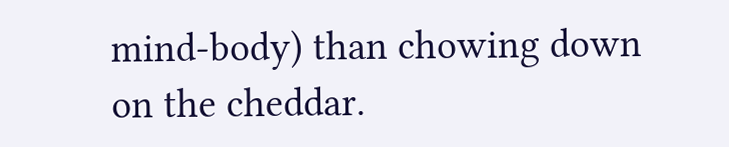mind-body) than chowing down on the cheddar.